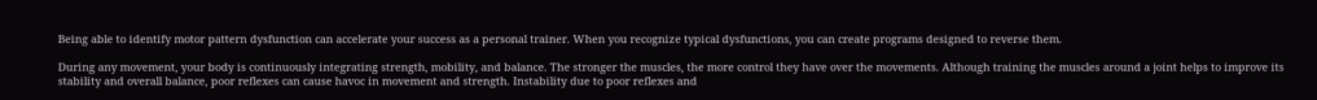Being able to identify motor pattern dysfunction can accelerate your success as a personal trainer. When you recognize typical dysfunctions, you can create programs designed to reverse them.

During any movement, your body is continuously integrating strength, mobility, and balance. The stronger the muscles, the more control they have over the movements. Although training the muscles around a joint helps to improve its stability and overall balance, poor reflexes can cause havoc in movement and strength. Instability due to poor reflexes and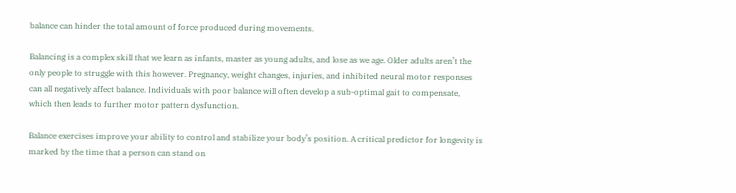balance can hinder the total amount of force produced during movements.

Balancing is a complex skill that we learn as infants, master as young adults, and lose as we age. Older adults aren’t the only people to struggle with this however. Pregnancy, weight changes, injuries, and inhibited neural motor responses can all negatively affect balance. Individuals with poor balance will often develop a sub-optimal gait to compensate, which then leads to further motor pattern dysfunction.

Balance exercises improve your ability to control and stabilize your body’s position. A critical predictor for longevity is marked by the time that a person can stand on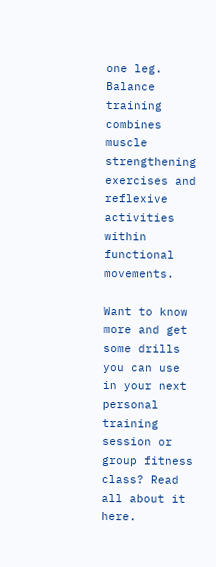one leg. Balance training combines muscle strengthening exercises and reflexive activities within functional movements.

Want to know more and get some drills you can use in your next personal training session or group fitness class? Read all about it here.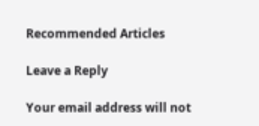Recommended Articles

Leave a Reply

Your email address will not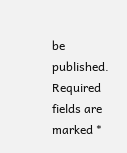be published. Required fields are marked *